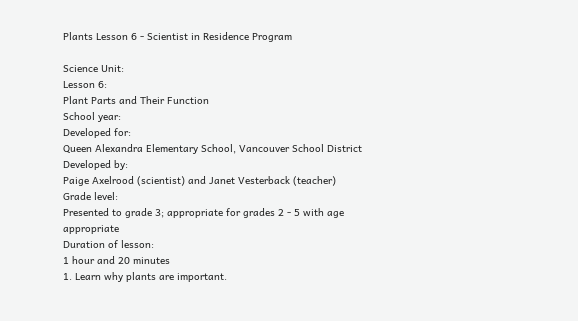Plants Lesson 6 - Scientist in Residence Program

Science Unit:
Lesson 6:
Plant Parts and Their Function
School year:
Developed for:
Queen Alexandra Elementary School, Vancouver School District
Developed by:
Paige Axelrood (scientist) and Janet Vesterback (teacher)
Grade level:
Presented to grade 3; appropriate for grades 2 - 5 with age appropriate
Duration of lesson:
1 hour and 20 minutes
1. Learn why plants are important.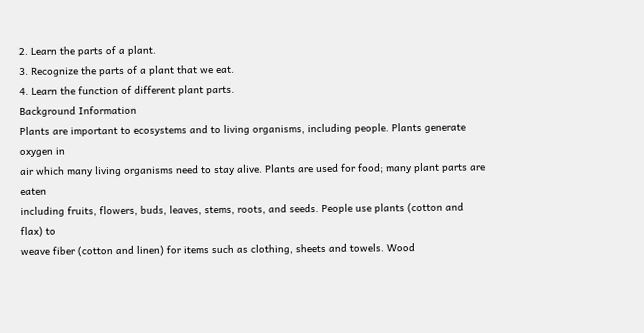2. Learn the parts of a plant.
3. Recognize the parts of a plant that we eat.
4. Learn the function of different plant parts.
Background Information
Plants are important to ecosystems and to living organisms, including people. Plants generate oxygen in
air which many living organisms need to stay alive. Plants are used for food; many plant parts are eaten
including fruits, flowers, buds, leaves, stems, roots, and seeds. People use plants (cotton and flax) to
weave fiber (cotton and linen) for items such as clothing, sheets and towels. Wood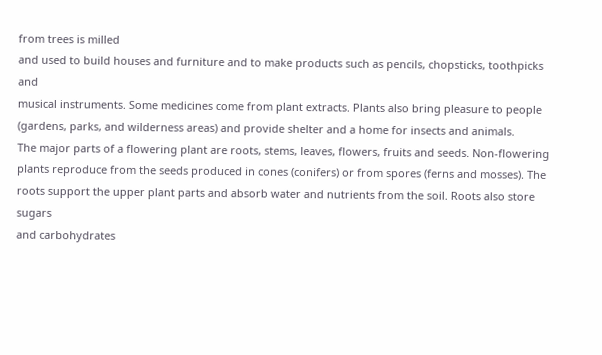from trees is milled
and used to build houses and furniture and to make products such as pencils, chopsticks, toothpicks and
musical instruments. Some medicines come from plant extracts. Plants also bring pleasure to people
(gardens, parks, and wilderness areas) and provide shelter and a home for insects and animals.
The major parts of a flowering plant are roots, stems, leaves, flowers, fruits and seeds. Non-flowering
plants reproduce from the seeds produced in cones (conifers) or from spores (ferns and mosses). The
roots support the upper plant parts and absorb water and nutrients from the soil. Roots also store sugars
and carbohydrates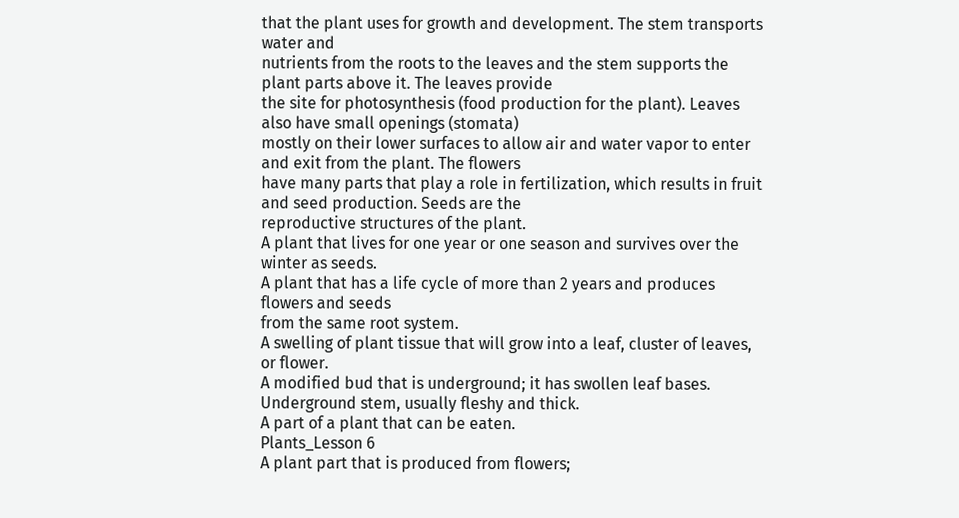that the plant uses for growth and development. The stem transports water and
nutrients from the roots to the leaves and the stem supports the plant parts above it. The leaves provide
the site for photosynthesis (food production for the plant). Leaves also have small openings (stomata)
mostly on their lower surfaces to allow air and water vapor to enter and exit from the plant. The flowers
have many parts that play a role in fertilization, which results in fruit and seed production. Seeds are the
reproductive structures of the plant.
A plant that lives for one year or one season and survives over the winter as seeds.
A plant that has a life cycle of more than 2 years and produces flowers and seeds
from the same root system.
A swelling of plant tissue that will grow into a leaf, cluster of leaves, or flower.
A modified bud that is underground; it has swollen leaf bases.
Underground stem, usually fleshy and thick.
A part of a plant that can be eaten.
Plants_Lesson 6
A plant part that is produced from flowers;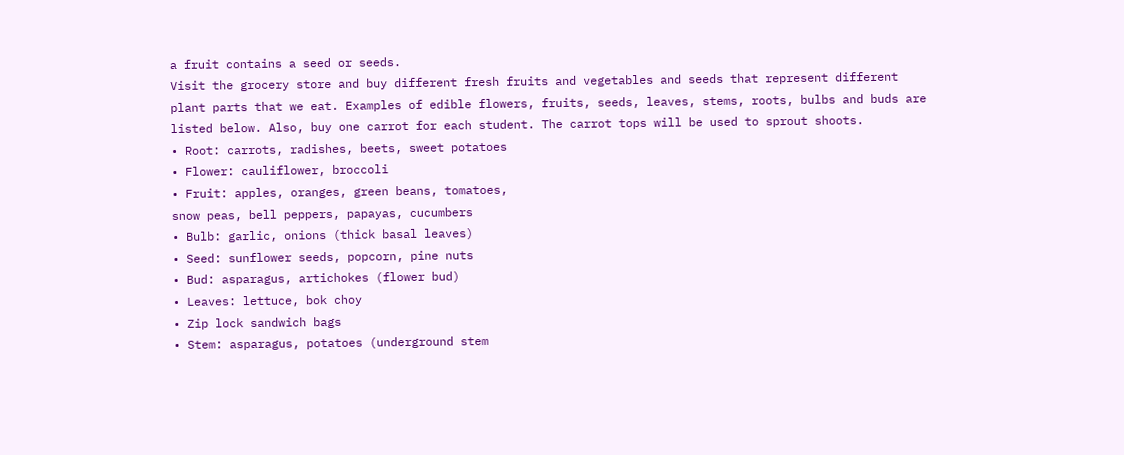a fruit contains a seed or seeds.
Visit the grocery store and buy different fresh fruits and vegetables and seeds that represent different
plant parts that we eat. Examples of edible flowers, fruits, seeds, leaves, stems, roots, bulbs and buds are
listed below. Also, buy one carrot for each student. The carrot tops will be used to sprout shoots.
• Root: carrots, radishes, beets, sweet potatoes
• Flower: cauliflower, broccoli
• Fruit: apples, oranges, green beans, tomatoes,
snow peas, bell peppers, papayas, cucumbers
• Bulb: garlic, onions (thick basal leaves)
• Seed: sunflower seeds, popcorn, pine nuts
• Bud: asparagus, artichokes (flower bud)
• Leaves: lettuce, bok choy
• Zip lock sandwich bags
• Stem: asparagus, potatoes (underground stem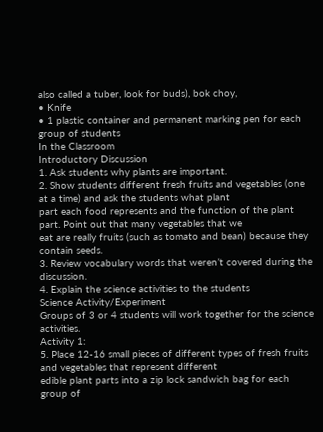also called a tuber, look for buds), bok choy,
• Knife
• 1 plastic container and permanent marking pen for each group of students
In the Classroom
Introductory Discussion
1. Ask students why plants are important.
2. Show students different fresh fruits and vegetables (one at a time) and ask the students what plant
part each food represents and the function of the plant part. Point out that many vegetables that we
eat are really fruits (such as tomato and bean) because they contain seeds.
3. Review vocabulary words that weren’t covered during the discussion.
4. Explain the science activities to the students
Science Activity/Experiment
Groups of 3 or 4 students will work together for the science activities.
Activity 1:
5. Place 12-16 small pieces of different types of fresh fruits and vegetables that represent different
edible plant parts into a zip lock sandwich bag for each group of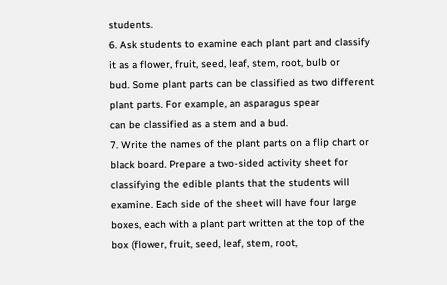students.
6. Ask students to examine each plant part and classify it as a flower, fruit, seed, leaf, stem, root, bulb or
bud. Some plant parts can be classified as two different plant parts. For example, an asparagus spear
can be classified as a stem and a bud.
7. Write the names of the plant parts on a flip chart or black board. Prepare a two-sided activity sheet for
classifying the edible plants that the students will examine. Each side of the sheet will have four large
boxes, each with a plant part written at the top of the box (flower, fruit, seed, leaf, stem, root,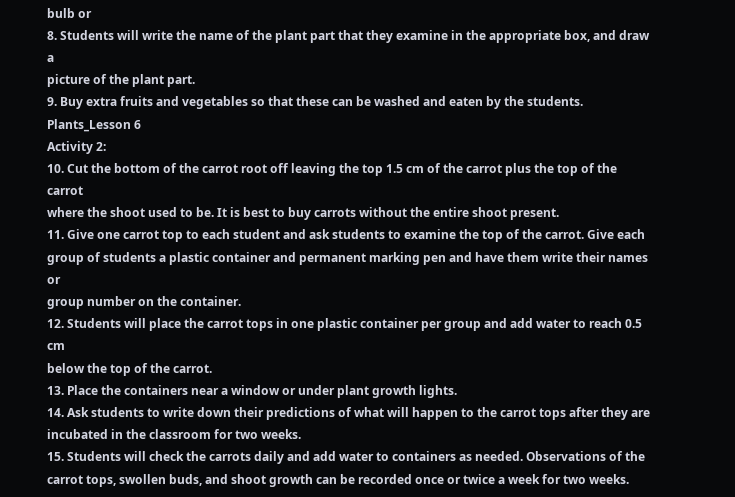bulb or
8. Students will write the name of the plant part that they examine in the appropriate box, and draw a
picture of the plant part.
9. Buy extra fruits and vegetables so that these can be washed and eaten by the students.
Plants_Lesson 6
Activity 2:
10. Cut the bottom of the carrot root off leaving the top 1.5 cm of the carrot plus the top of the carrot
where the shoot used to be. It is best to buy carrots without the entire shoot present.
11. Give one carrot top to each student and ask students to examine the top of the carrot. Give each
group of students a plastic container and permanent marking pen and have them write their names or
group number on the container.
12. Students will place the carrot tops in one plastic container per group and add water to reach 0.5 cm
below the top of the carrot.
13. Place the containers near a window or under plant growth lights.
14. Ask students to write down their predictions of what will happen to the carrot tops after they are
incubated in the classroom for two weeks.
15. Students will check the carrots daily and add water to containers as needed. Observations of the
carrot tops, swollen buds, and shoot growth can be recorded once or twice a week for two weeks.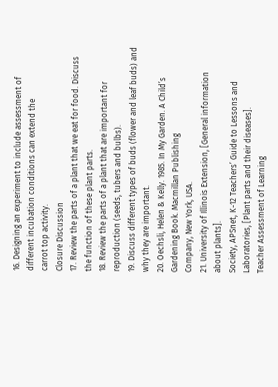16. Designing an experiment to include assessment of different incubation conditions can extend the
carrot top activity.
Closure Discussion
17. Review the parts of a plant that we eat for food. Discuss the function of these plant parts.
18. Review the parts of a plant that are important for reproduction (seeds, tubers and bulbs).
19. Discuss different types of buds (flower and leaf buds) and why they are important.
20. Oechsli, Helen & Kelly. 1985. In My Garden. A Child’s Gardening Book. Macmillan Publishing
Company, New York, USA.
21. University of Illinois Extension, [General information
about plants].
Society, APSnet, K-12 Teachers’ Guide to Lessons and Laboratories, [Plant parts and their diseases].
Teacher Assessment of Learning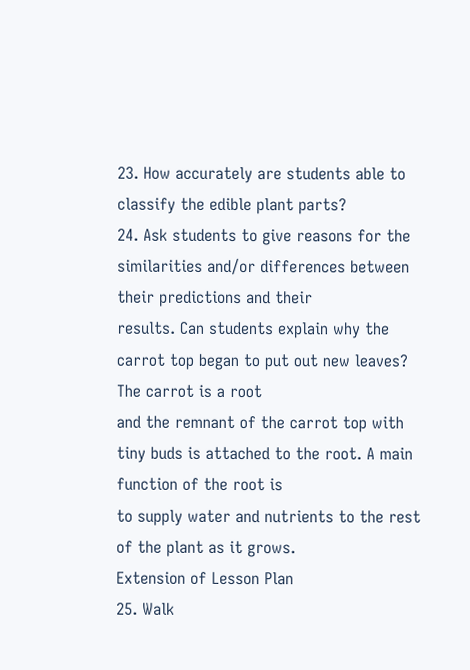23. How accurately are students able to classify the edible plant parts?
24. Ask students to give reasons for the similarities and/or differences between their predictions and their
results. Can students explain why the carrot top began to put out new leaves? The carrot is a root
and the remnant of the carrot top with tiny buds is attached to the root. A main function of the root is
to supply water and nutrients to the rest of the plant as it grows.
Extension of Lesson Plan
25. Walk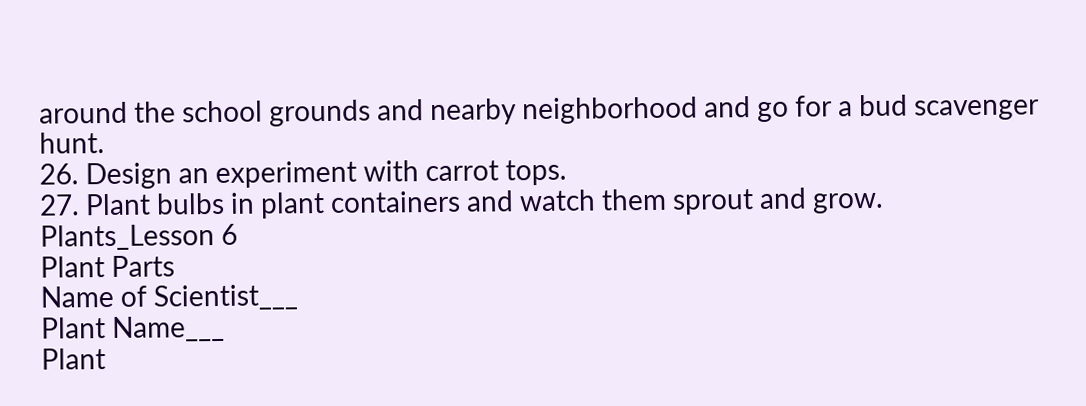around the school grounds and nearby neighborhood and go for a bud scavenger hunt.
26. Design an experiment with carrot tops.
27. Plant bulbs in plant containers and watch them sprout and grow.
Plants_Lesson 6
Plant Parts
Name of Scientist___
Plant Name___
Plant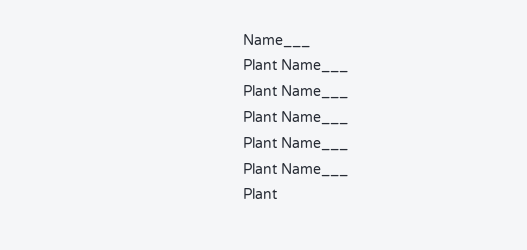Name___
Plant Name___
Plant Name___
Plant Name___
Plant Name___
Plant Name___
Plant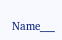Name___